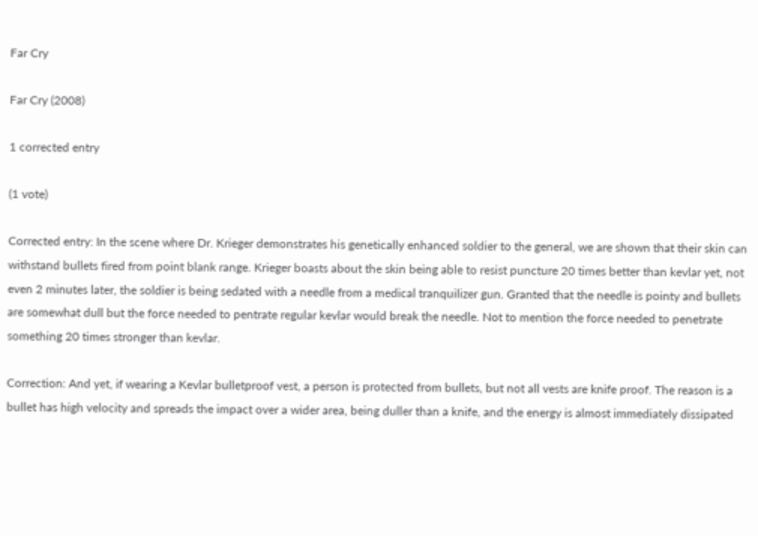Far Cry

Far Cry (2008)

1 corrected entry

(1 vote)

Corrected entry: In the scene where Dr. Krieger demonstrates his genetically enhanced soldier to the general, we are shown that their skin can withstand bullets fired from point blank range. Krieger boasts about the skin being able to resist puncture 20 times better than kevlar yet, not even 2 minutes later, the soldier is being sedated with a needle from a medical tranquilizer gun. Granted that the needle is pointy and bullets are somewhat dull but the force needed to pentrate regular kevlar would break the needle. Not to mention the force needed to penetrate something 20 times stronger than kevlar.

Correction: And yet, if wearing a Kevlar bulletproof vest, a person is protected from bullets, but not all vests are knife proof. The reason is a bullet has high velocity and spreads the impact over a wider area, being duller than a knife, and the energy is almost immediately dissipated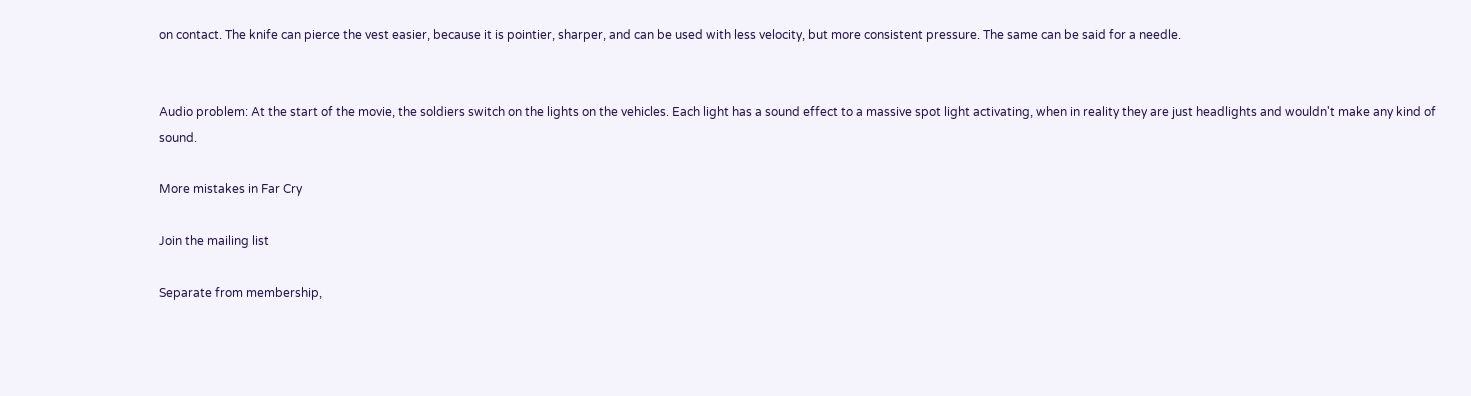on contact. The knife can pierce the vest easier, because it is pointier, sharper, and can be used with less velocity, but more consistent pressure. The same can be said for a needle.


Audio problem: At the start of the movie, the soldiers switch on the lights on the vehicles. Each light has a sound effect to a massive spot light activating, when in reality they are just headlights and wouldn't make any kind of sound.

More mistakes in Far Cry

Join the mailing list

Separate from membership,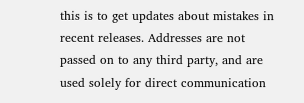this is to get updates about mistakes in recent releases. Addresses are not passed on to any third party, and are used solely for direct communication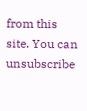from this site. You can unsubscribe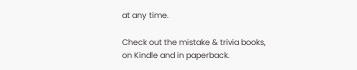at any time.

Check out the mistake & trivia books, on Kindle and in paperback.